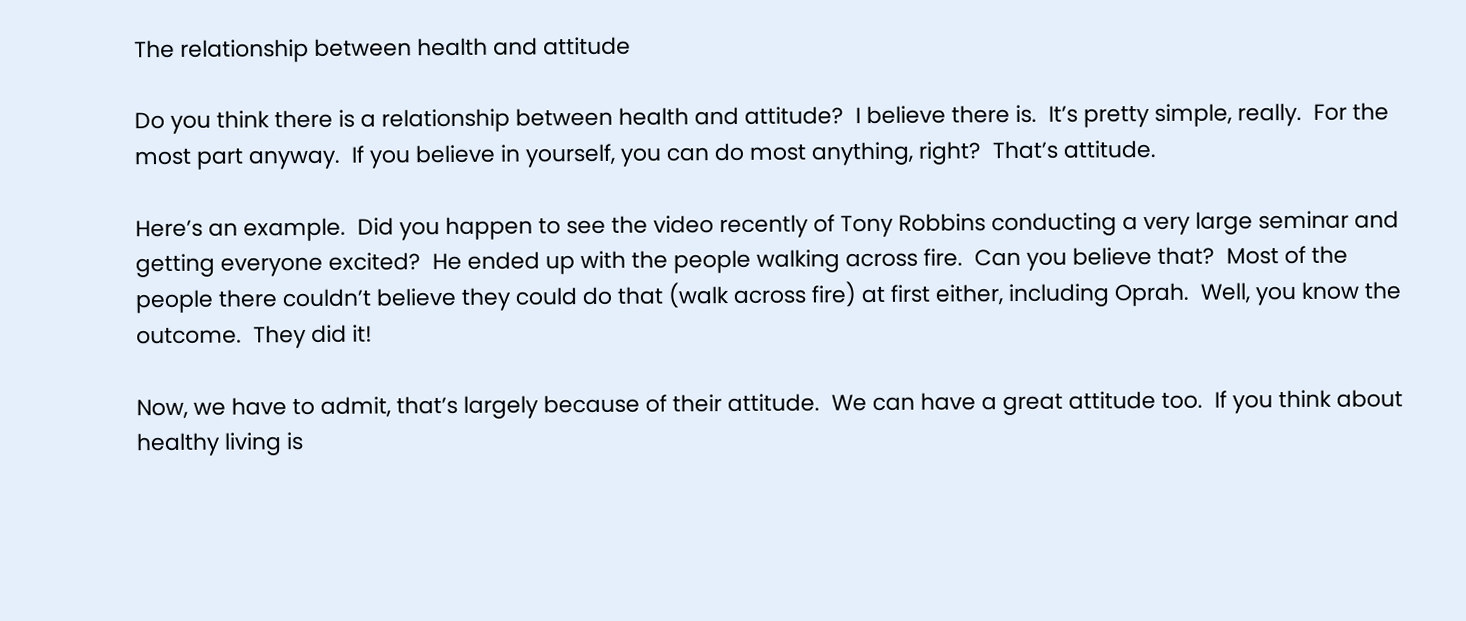The relationship between health and attitude

Do you think there is a relationship between health and attitude?  I believe there is.  It’s pretty simple, really.  For the most part anyway.  If you believe in yourself, you can do most anything, right?  That’s attitude.

Here’s an example.  Did you happen to see the video recently of Tony Robbins conducting a very large seminar and getting everyone excited?  He ended up with the people walking across fire.  Can you believe that?  Most of the people there couldn’t believe they could do that (walk across fire) at first either, including Oprah.  Well, you know the outcome.  They did it!

Now, we have to admit, that’s largely because of their attitude.  We can have a great attitude too.  If you think about healthy living is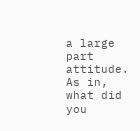a large part attitude.  As in, what did you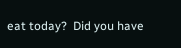eat today?  Did you have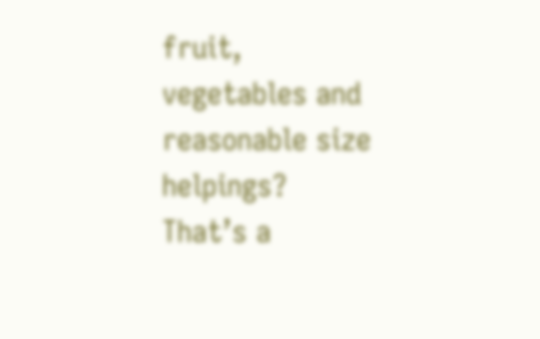fruit, vegetables and reasonable size helpings?  That’s a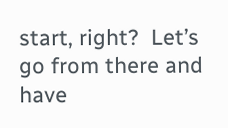start, right?  Let’s go from there and have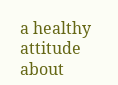a healthy attitude about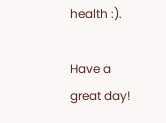health :).

Have a great day!